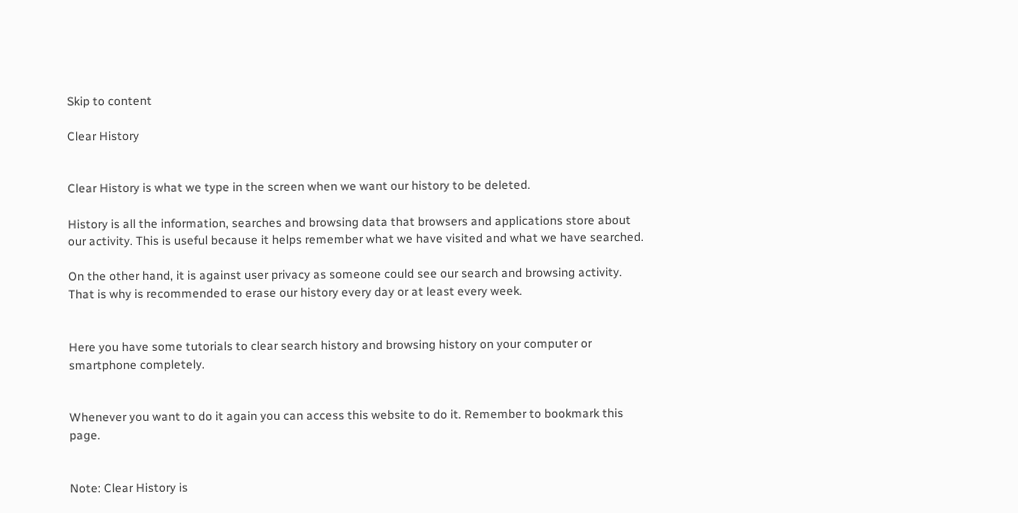Skip to content

Clear History


Clear History is what we type in the screen when we want our history to be deleted.

History is all the information, searches and browsing data that browsers and applications store about our activity. This is useful because it helps remember what we have visited and what we have searched.

On the other hand, it is against user privacy as someone could see our search and browsing activity. That is why is recommended to erase our history every day or at least every week.


Here you have some tutorials to clear search history and browsing history on your computer or smartphone completely.


Whenever you want to do it again you can access this website to do it. Remember to bookmark this page.


Note: Clear History is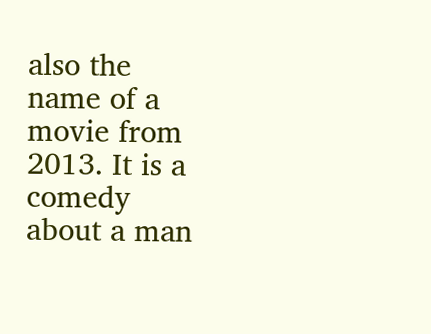also the name of a movie from 2013. It is a comedy about a man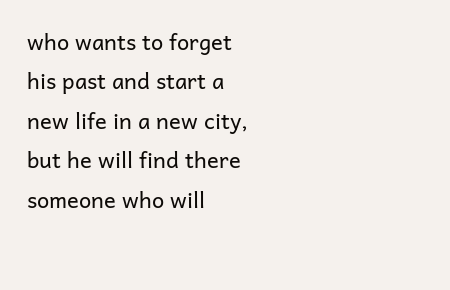who wants to forget his past and start a new life in a new city, but he will find there someone who will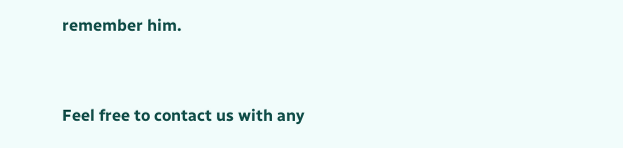remember him.


Feel free to contact us with any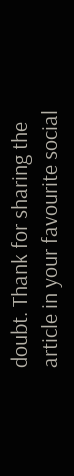doubt. Thank for sharing the article in your favourite social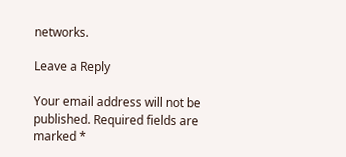networks.

Leave a Reply

Your email address will not be published. Required fields are marked *